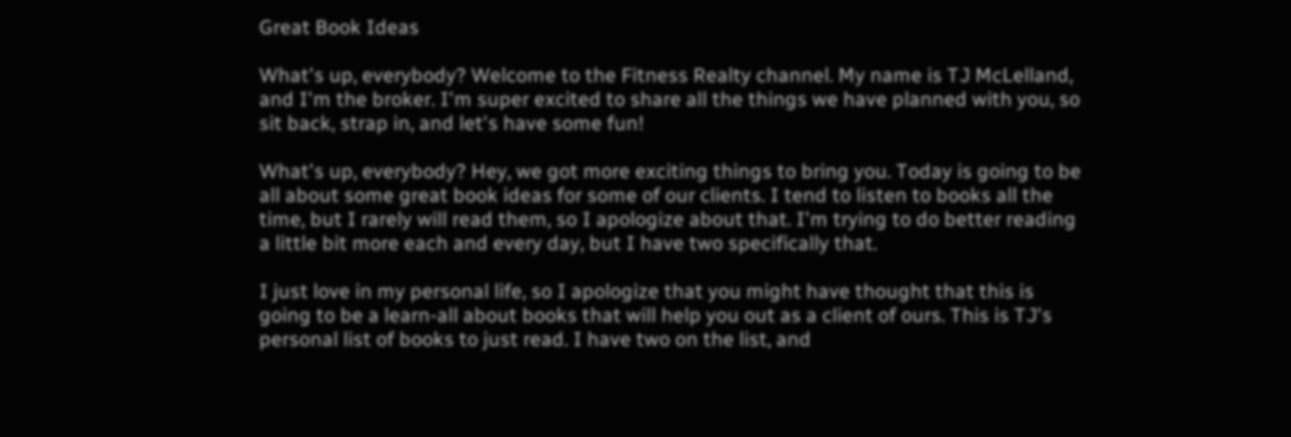Great Book Ideas

What's up, everybody? Welcome to the Fitness Realty channel. My name is TJ McLelland, and I'm the broker. I'm super excited to share all the things we have planned with you, so sit back, strap in, and let's have some fun!

What's up, everybody? Hey, we got more exciting things to bring you. Today is going to be all about some great book ideas for some of our clients. I tend to listen to books all the time, but I rarely will read them, so I apologize about that. I'm trying to do better reading a little bit more each and every day, but I have two specifically that.

I just love in my personal life, so I apologize that you might have thought that this is going to be a learn-all about books that will help you out as a client of ours. This is TJ's personal list of books to just read. I have two on the list, and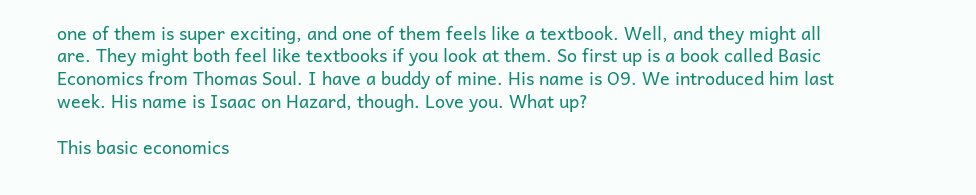one of them is super exciting, and one of them feels like a textbook. Well, and they might all are. They might both feel like textbooks if you look at them. So first up is a book called Basic Economics from Thomas Soul. I have a buddy of mine. His name is O9. We introduced him last week. His name is Isaac on Hazard, though. Love you. What up?

This basic economics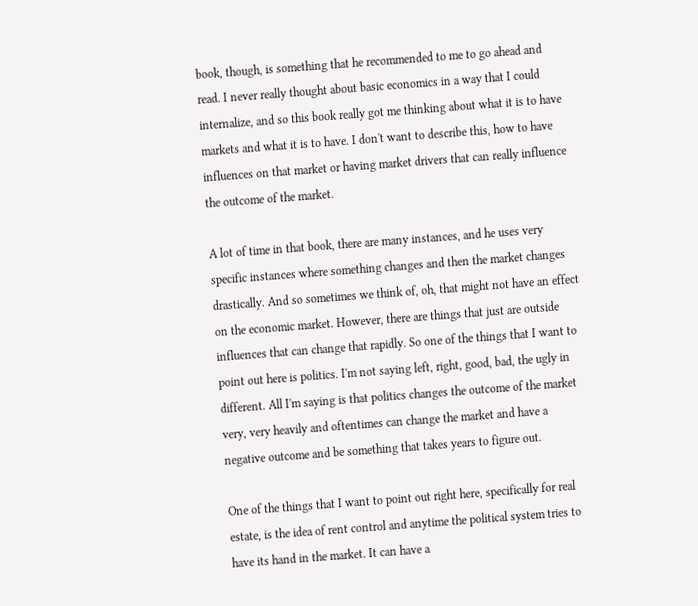book, though, is something that he recommended to me to go ahead and read. I never really thought about basic economics in a way that I could internalize, and so this book really got me thinking about what it is to have markets and what it is to have. I don't want to describe this, how to have influences on that market or having market drivers that can really influence the outcome of the market.

A lot of time in that book, there are many instances, and he uses very specific instances where something changes and then the market changes drastically. And so sometimes we think of, oh, that might not have an effect on the economic market. However, there are things that just are outside influences that can change that rapidly. So one of the things that I want to point out here is politics. I'm not saying left, right, good, bad, the ugly in different. All I'm saying is that politics changes the outcome of the market very, very heavily and oftentimes can change the market and have a negative outcome and be something that takes years to figure out.

One of the things that I want to point out right here, specifically for real estate, is the idea of rent control and anytime the political system tries to have its hand in the market. It can have a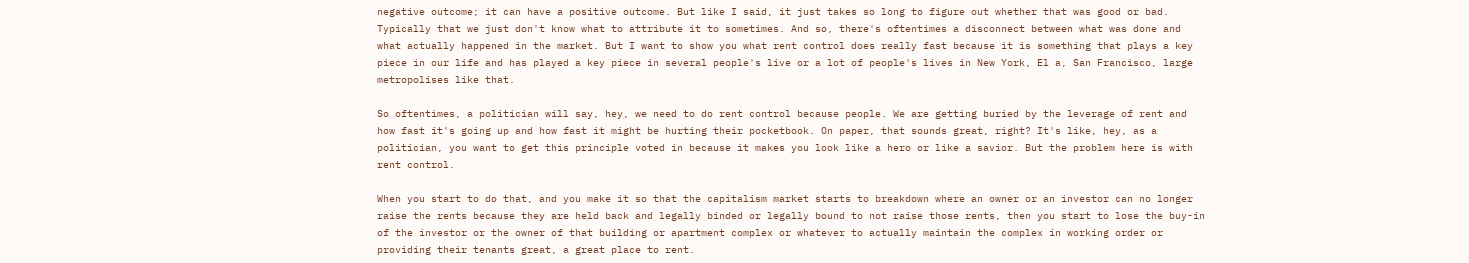negative outcome; it can have a positive outcome. But like I said, it just takes so long to figure out whether that was good or bad. Typically that we just don't know what to attribute it to sometimes. And so, there's oftentimes a disconnect between what was done and what actually happened in the market. But I want to show you what rent control does really fast because it is something that plays a key piece in our life and has played a key piece in several people's live or a lot of people's lives in New York, El a, San Francisco, large metropolises like that.

So oftentimes, a politician will say, hey, we need to do rent control because people. We are getting buried by the leverage of rent and how fast it's going up and how fast it might be hurting their pocketbook. On paper, that sounds great, right? It's like, hey, as a politician, you want to get this principle voted in because it makes you look like a hero or like a savior. But the problem here is with rent control.

When you start to do that, and you make it so that the capitalism market starts to breakdown where an owner or an investor can no longer raise the rents because they are held back and legally binded or legally bound to not raise those rents, then you start to lose the buy-in of the investor or the owner of that building or apartment complex or whatever to actually maintain the complex in working order or providing their tenants great, a great place to rent.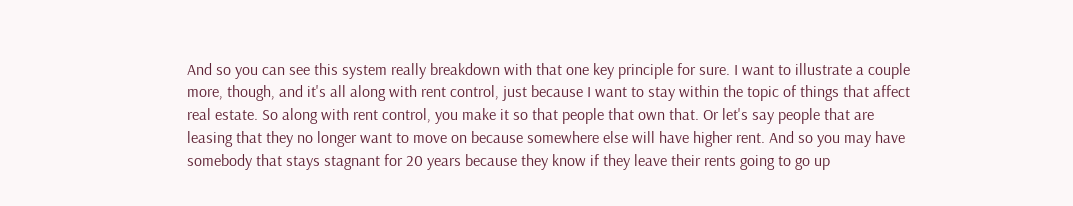And so you can see this system really breakdown with that one key principle for sure. I want to illustrate a couple more, though, and it's all along with rent control, just because I want to stay within the topic of things that affect real estate. So along with rent control, you make it so that people that own that. Or let's say people that are leasing that they no longer want to move on because somewhere else will have higher rent. And so you may have somebody that stays stagnant for 20 years because they know if they leave their rents going to go up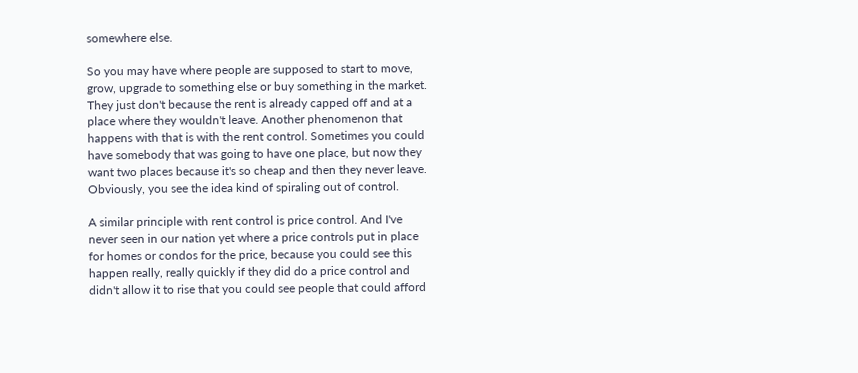somewhere else.

So you may have where people are supposed to start to move, grow, upgrade to something else or buy something in the market. They just don't because the rent is already capped off and at a place where they wouldn't leave. Another phenomenon that happens with that is with the rent control. Sometimes you could have somebody that was going to have one place, but now they want two places because it's so cheap and then they never leave. Obviously, you see the idea kind of spiraling out of control.

A similar principle with rent control is price control. And I've never seen in our nation yet where a price controls put in place for homes or condos for the price, because you could see this happen really, really quickly if they did do a price control and didn't allow it to rise that you could see people that could afford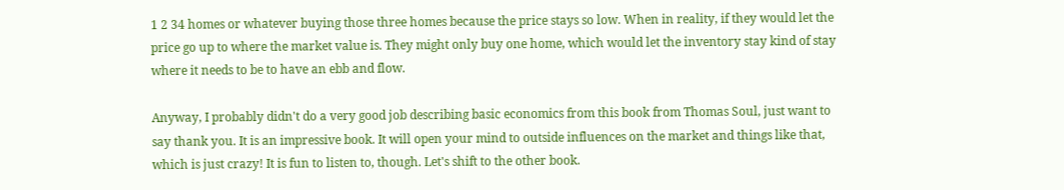1 2 34 homes or whatever buying those three homes because the price stays so low. When in reality, if they would let the price go up to where the market value is. They might only buy one home, which would let the inventory stay kind of stay where it needs to be to have an ebb and flow.

Anyway, I probably didn't do a very good job describing basic economics from this book from Thomas Soul, just want to say thank you. It is an impressive book. It will open your mind to outside influences on the market and things like that, which is just crazy! It is fun to listen to, though. Let's shift to the other book.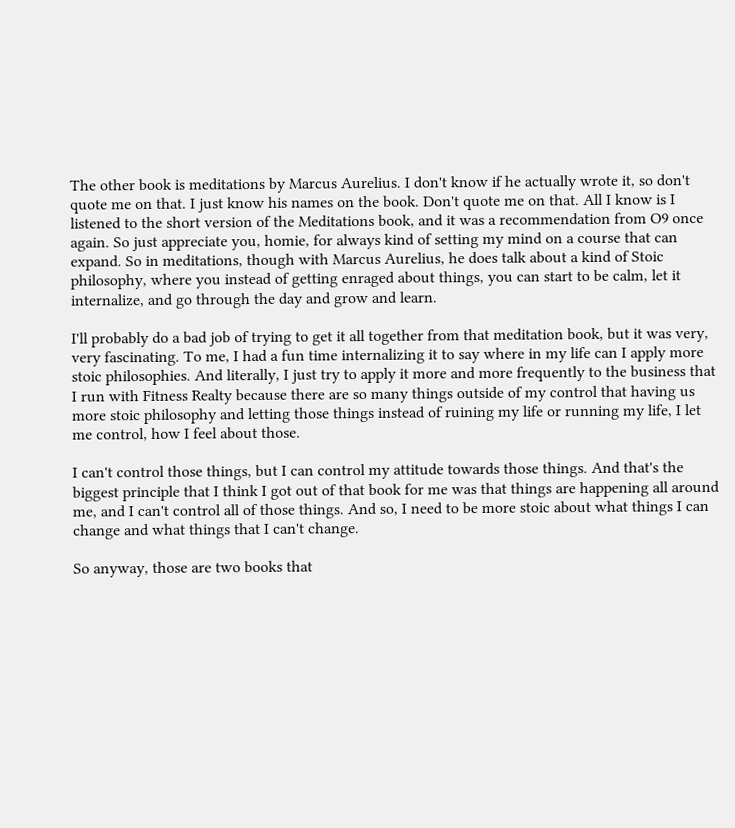The other book is meditations by Marcus Aurelius. I don't know if he actually wrote it, so don't quote me on that. I just know his names on the book. Don't quote me on that. All I know is I listened to the short version of the Meditations book, and it was a recommendation from O9 once again. So just appreciate you, homie, for always kind of setting my mind on a course that can expand. So in meditations, though with Marcus Aurelius, he does talk about a kind of Stoic philosophy, where you instead of getting enraged about things, you can start to be calm, let it internalize, and go through the day and grow and learn.

I'll probably do a bad job of trying to get it all together from that meditation book, but it was very, very fascinating. To me, I had a fun time internalizing it to say where in my life can I apply more stoic philosophies. And literally, I just try to apply it more and more frequently to the business that I run with Fitness Realty because there are so many things outside of my control that having us more stoic philosophy and letting those things instead of ruining my life or running my life, I let me control, how I feel about those.

I can't control those things, but I can control my attitude towards those things. And that's the biggest principle that I think I got out of that book for me was that things are happening all around me, and I can't control all of those things. And so, I need to be more stoic about what things I can change and what things that I can't change.

So anyway, those are two books that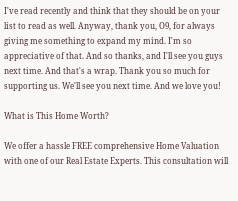I've read recently and think that they should be on your list to read as well. Anyway, thank you, O9, for always giving me something to expand my mind. I'm so appreciative of that. And so thanks, and I'll see you guys next time. And that's a wrap. Thank you so much for supporting us. We'll see you next time. And we love you!

What is This Home Worth?

We offer a hassle FREE comprehensive Home Valuation with one of our Real Estate Experts. This consultation will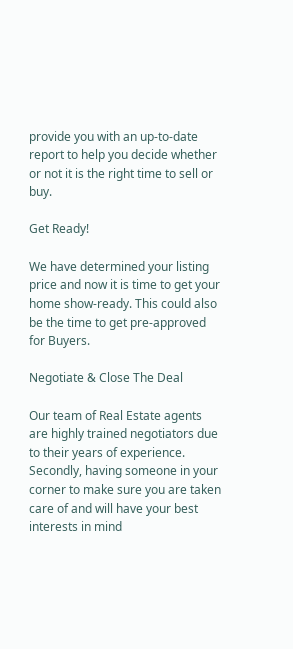provide you with an up-to-date report to help you decide whether or not it is the right time to sell or buy.

Get Ready!

We have determined your listing price and now it is time to get your home show-ready. This could also be the time to get pre-approved for Buyers.

Negotiate & Close The Deal

Our team of Real Estate agents are highly trained negotiators due to their years of experience. Secondly, having someone in your corner to make sure you are taken care of and will have your best interests in mind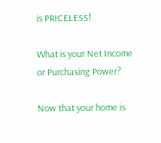is PRICELESS!

What is your Net Income or Purchasing Power?

Now that your home is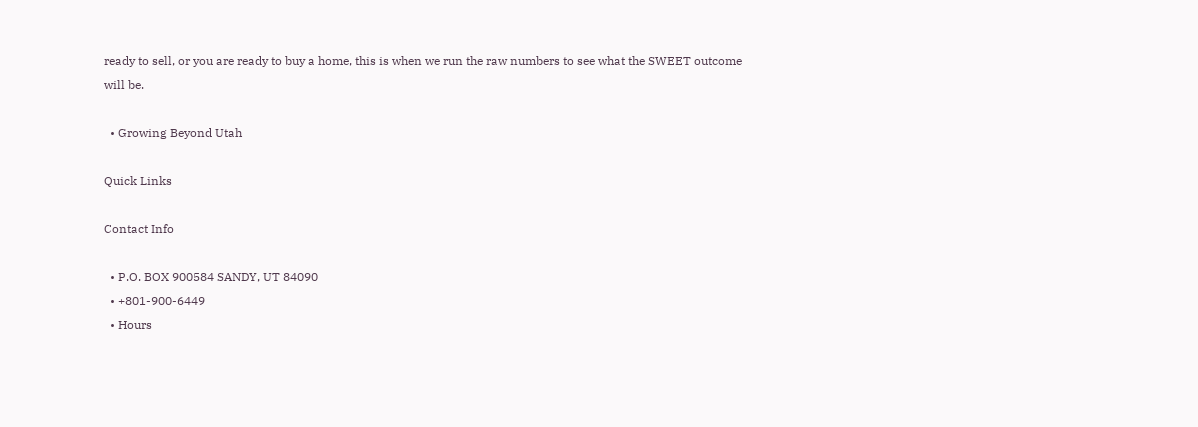ready to sell, or you are ready to buy a home, this is when we run the raw numbers to see what the SWEET outcome will be.

  • Growing Beyond Utah

Quick Links

Contact Info

  • P.O. BOX 900584 SANDY, UT 84090
  • +801-900-6449
  • Hours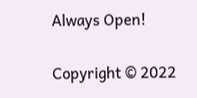Always Open!

Copyright © 2022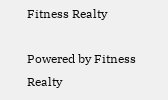Fitness Realty

Powered by Fitness Realty